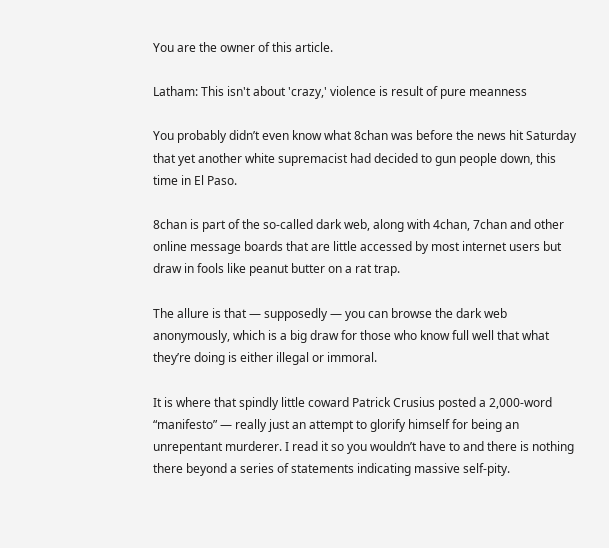You are the owner of this article.

Latham: This isn't about 'crazy,' violence is result of pure meanness

You probably didn’t even know what 8chan was before the news hit Saturday that yet another white supremacist had decided to gun people down, this time in El Paso.

8chan is part of the so-called dark web, along with 4chan, 7chan and other online message boards that are little accessed by most internet users but draw in fools like peanut butter on a rat trap.

The allure is that — supposedly — you can browse the dark web anonymously, which is a big draw for those who know full well that what they’re doing is either illegal or immoral.

It is where that spindly little coward Patrick Crusius posted a 2,000-word “manifesto” — really just an attempt to glorify himself for being an unrepentant murderer. I read it so you wouldn’t have to and there is nothing there beyond a series of statements indicating massive self-pity.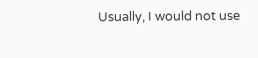Usually, I would not use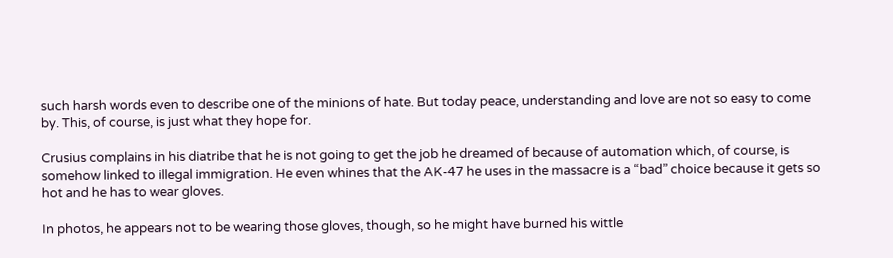such harsh words even to describe one of the minions of hate. But today peace, understanding and love are not so easy to come by. This, of course, is just what they hope for.

Crusius complains in his diatribe that he is not going to get the job he dreamed of because of automation which, of course, is somehow linked to illegal immigration. He even whines that the AK-47 he uses in the massacre is a “bad” choice because it gets so hot and he has to wear gloves.

In photos, he appears not to be wearing those gloves, though, so he might have burned his wittle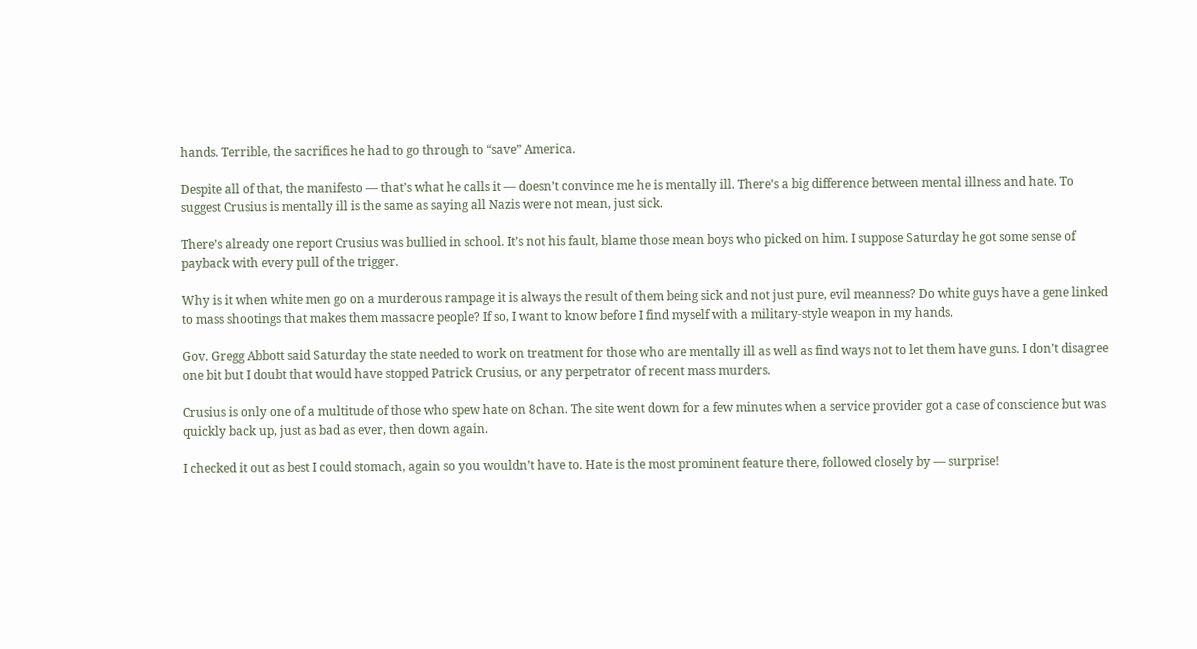hands. Terrible, the sacrifices he had to go through to “save” America.

Despite all of that, the manifesto — that’s what he calls it — doesn’t convince me he is mentally ill. There’s a big difference between mental illness and hate. To suggest Crusius is mentally ill is the same as saying all Nazis were not mean, just sick.

There’s already one report Crusius was bullied in school. It’s not his fault, blame those mean boys who picked on him. I suppose Saturday he got some sense of payback with every pull of the trigger.

Why is it when white men go on a murderous rampage it is always the result of them being sick and not just pure, evil meanness? Do white guys have a gene linked to mass shootings that makes them massacre people? If so, I want to know before I find myself with a military-style weapon in my hands.

Gov. Gregg Abbott said Saturday the state needed to work on treatment for those who are mentally ill as well as find ways not to let them have guns. I don’t disagree one bit but I doubt that would have stopped Patrick Crusius, or any perpetrator of recent mass murders.

Crusius is only one of a multitude of those who spew hate on 8chan. The site went down for a few minutes when a service provider got a case of conscience but was quickly back up, just as bad as ever, then down again.

I checked it out as best I could stomach, again so you wouldn’t have to. Hate is the most prominent feature there, followed closely by — surprise!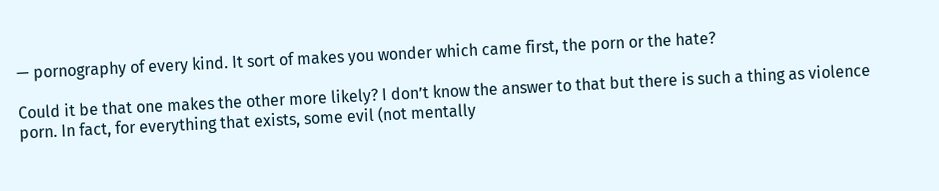— pornography of every kind. It sort of makes you wonder which came first, the porn or the hate?

Could it be that one makes the other more likely? I don’t know the answer to that but there is such a thing as violence porn. In fact, for everything that exists, some evil (not mentally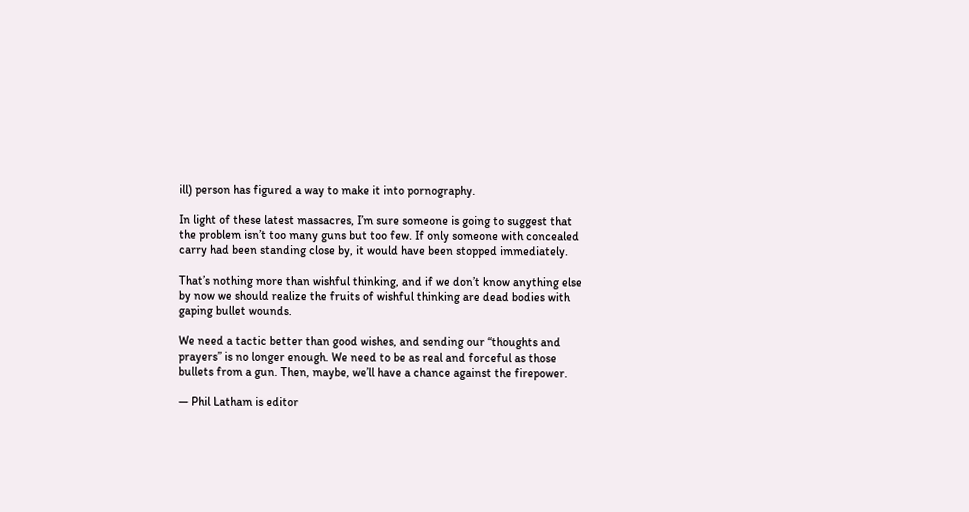ill) person has figured a way to make it into pornography.

In light of these latest massacres, I’m sure someone is going to suggest that the problem isn’t too many guns but too few. If only someone with concealed carry had been standing close by, it would have been stopped immediately.

That’s nothing more than wishful thinking, and if we don’t know anything else by now we should realize the fruits of wishful thinking are dead bodies with gaping bullet wounds.

We need a tactic better than good wishes, and sending our “thoughts and prayers” is no longer enough. We need to be as real and forceful as those bullets from a gun. Then, maybe, we’ll have a chance against the firepower.

— Phil Latham is editor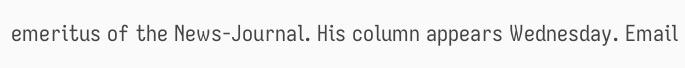emeritus of the News-Journal. His column appears Wednesday. Email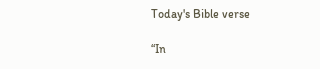Today's Bible verse

“In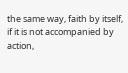the same way, faith by itself, if it is not accompanied by action,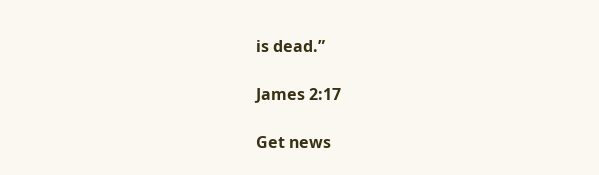is dead.”

James 2:17

Get news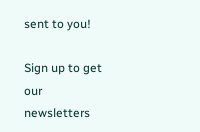sent to you!

Sign up to get our newsletters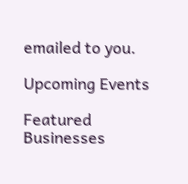emailed to you.

Upcoming Events

Featured Businesses